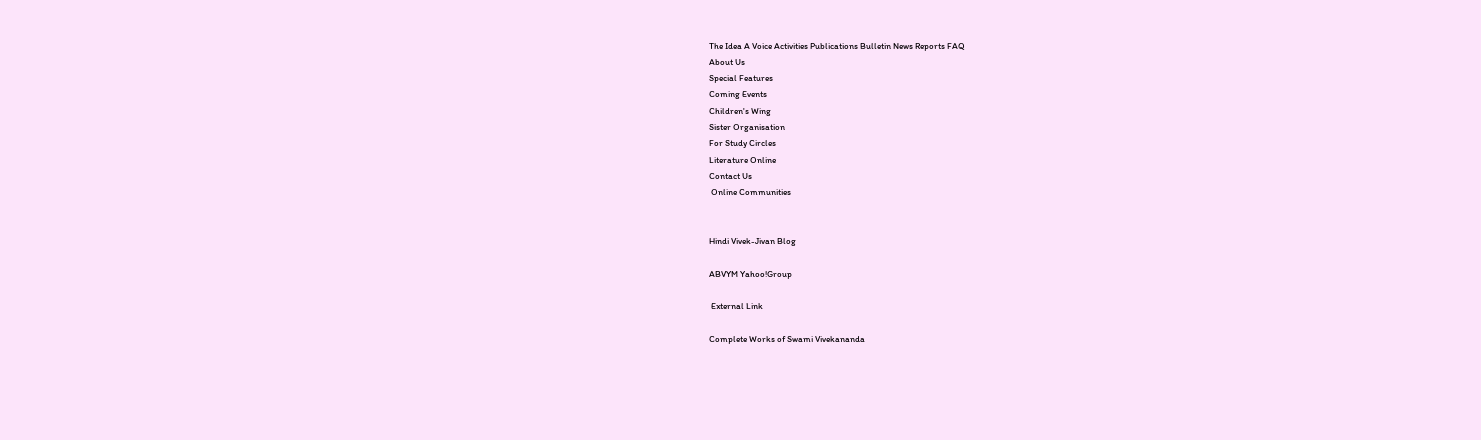The Idea A Voice Activities Publications Bulletin News Reports FAQ
About Us
Special Features
Coming Events
Children's Wing
Sister Organisation
For Study Circles
Literature Online
Contact Us
 Online Communities


Hindi Vivek-Jivan Blog

ABVYM Yahoo!Group

 External Link

Complete Works of Swami Vivekananda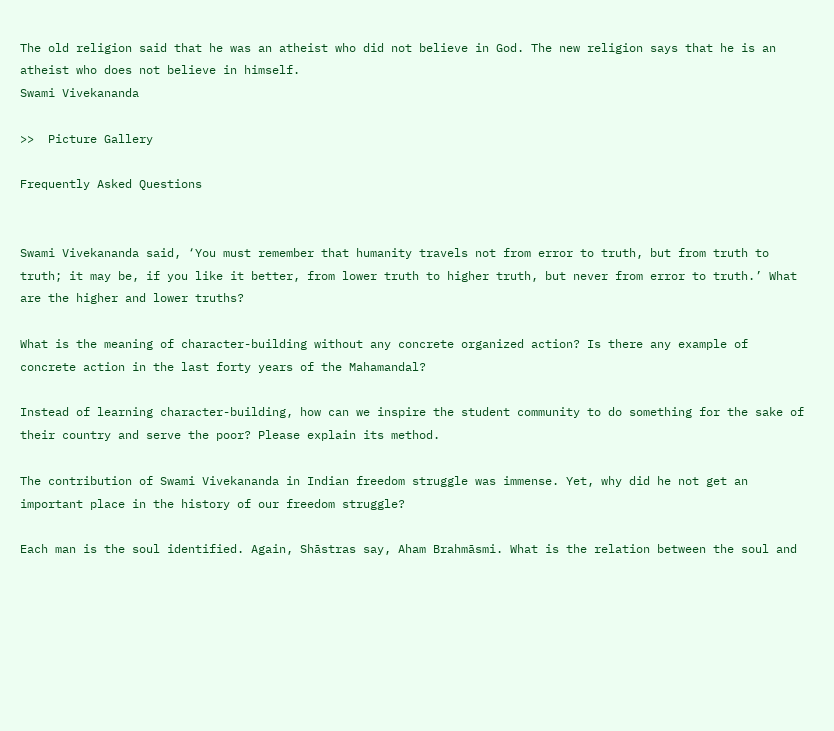The old religion said that he was an atheist who did not believe in God. The new religion says that he is an atheist who does not believe in himself.
Swami Vivekananda

>>  Picture Gallery

Frequently Asked Questions


Swami Vivekananda said, ‘You must remember that humanity travels not from error to truth, but from truth to truth; it may be, if you like it better, from lower truth to higher truth, but never from error to truth.’ What are the higher and lower truths?

What is the meaning of character-building without any concrete organized action? Is there any example of concrete action in the last forty years of the Mahamandal?

Instead of learning character-building, how can we inspire the student community to do something for the sake of their country and serve the poor? Please explain its method.

The contribution of Swami Vivekananda in Indian freedom struggle was immense. Yet, why did he not get an important place in the history of our freedom struggle?

Each man is the soul identified. Again, Shāstras say, Aham Brahmāsmi. What is the relation between the soul and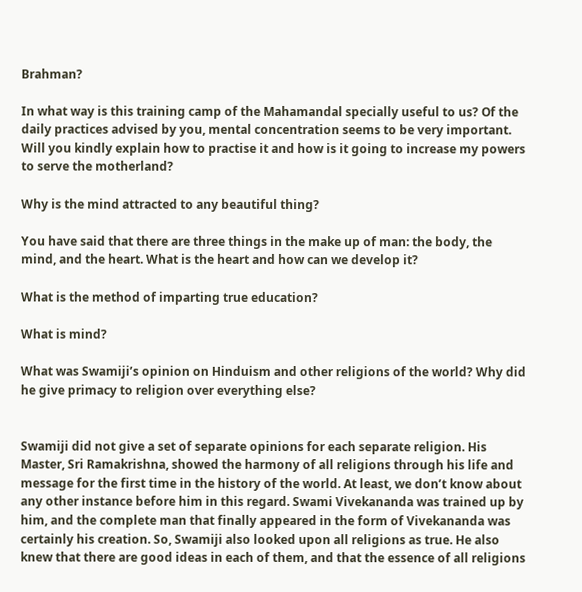Brahman?

In what way is this training camp of the Mahamandal specially useful to us? Of the daily practices advised by you, mental concentration seems to be very important. Will you kindly explain how to practise it and how is it going to increase my powers to serve the motherland?

Why is the mind attracted to any beautiful thing?

You have said that there are three things in the make up of man: the body, the mind, and the heart. What is the heart and how can we develop it?

What is the method of imparting true education?

What is mind?

What was Swamiji’s opinion on Hinduism and other religions of the world? Why did he give primacy to religion over everything else?


Swamiji did not give a set of separate opinions for each separate religion. His Master, Sri Ramakrishna, showed the harmony of all religions through his life and message for the first time in the history of the world. At least, we don’t know about any other instance before him in this regard. Swami Vivekananda was trained up by him, and the complete man that finally appeared in the form of Vivekananda was certainly his creation. So, Swamiji also looked upon all religions as true. He also knew that there are good ideas in each of them, and that the essence of all religions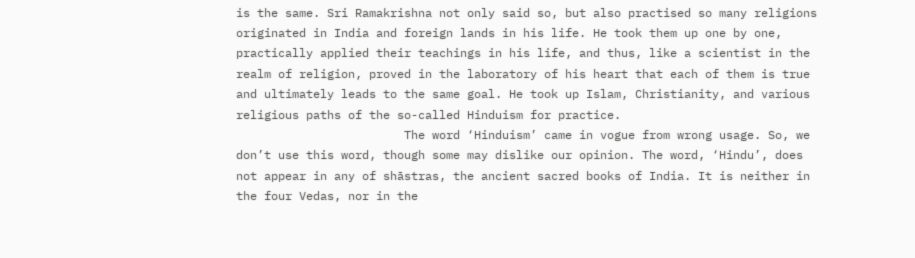is the same. Sri Ramakrishna not only said so, but also practised so many religions originated in India and foreign lands in his life. He took them up one by one, practically applied their teachings in his life, and thus, like a scientist in the realm of religion, proved in the laboratory of his heart that each of them is true and ultimately leads to the same goal. He took up Islam, Christianity, and various religious paths of the so-called Hinduism for practice.
                        The word ‘Hinduism’ came in vogue from wrong usage. So, we don’t use this word, though some may dislike our opinion. The word, ‘Hindu’, does not appear in any of shāstras, the ancient sacred books of India. It is neither in the four Vedas, nor in the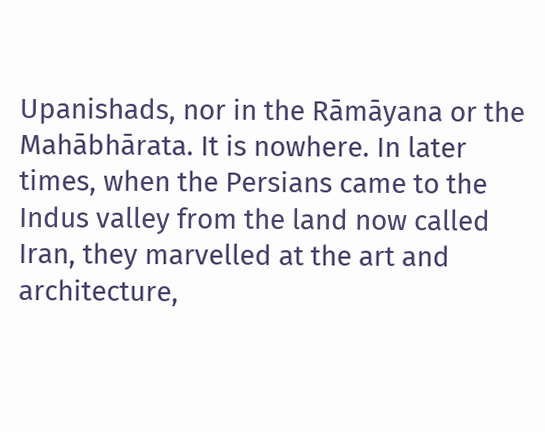Upanishads, nor in the Rāmāyana or the Mahābhārata. It is nowhere. In later times, when the Persians came to the Indus valley from the land now called Iran, they marvelled at the art and architecture,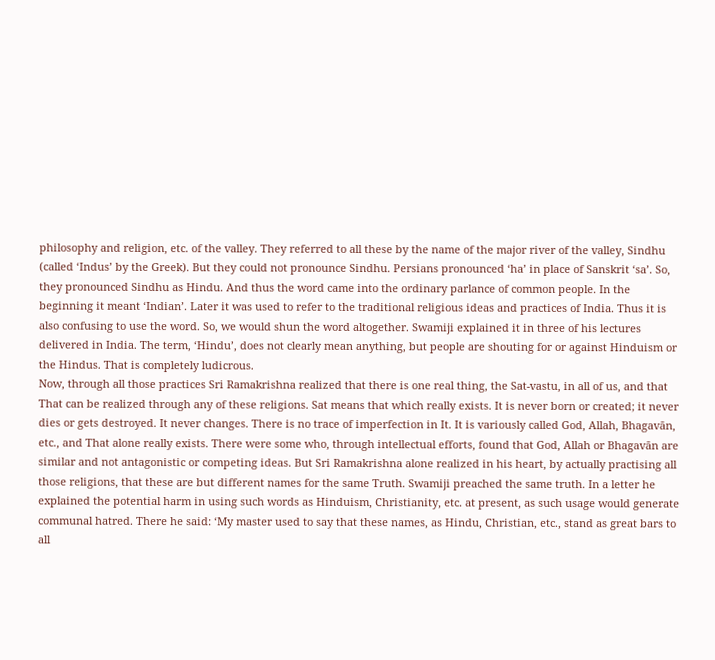philosophy and religion, etc. of the valley. They referred to all these by the name of the major river of the valley, Sindhu (called ‘Indus’ by the Greek). But they could not pronounce Sindhu. Persians pronounced ‘ha’ in place of Sanskrit ‘sa’. So, they pronounced Sindhu as Hindu. And thus the word came into the ordinary parlance of common people. In the beginning it meant ‘Indian’. Later it was used to refer to the traditional religious ideas and practices of India. Thus it is also confusing to use the word. So, we would shun the word altogether. Swamiji explained it in three of his lectures delivered in India. The term, ‘Hindu’, does not clearly mean anything, but people are shouting for or against Hinduism or the Hindus. That is completely ludicrous.
Now, through all those practices Sri Ramakrishna realized that there is one real thing, the Sat-vastu, in all of us, and that That can be realized through any of these religions. Sat means that which really exists. It is never born or created; it never dies or gets destroyed. It never changes. There is no trace of imperfection in It. It is variously called God, Allah, Bhagavān, etc., and That alone really exists. There were some who, through intellectual efforts, found that God, Allah or Bhagavān are similar and not antagonistic or competing ideas. But Sri Ramakrishna alone realized in his heart, by actually practising all those religions, that these are but different names for the same Truth. Swamiji preached the same truth. In a letter he explained the potential harm in using such words as Hinduism, Christianity, etc. at present, as such usage would generate communal hatred. There he said: ‘My master used to say that these names, as Hindu, Christian, etc., stand as great bars to all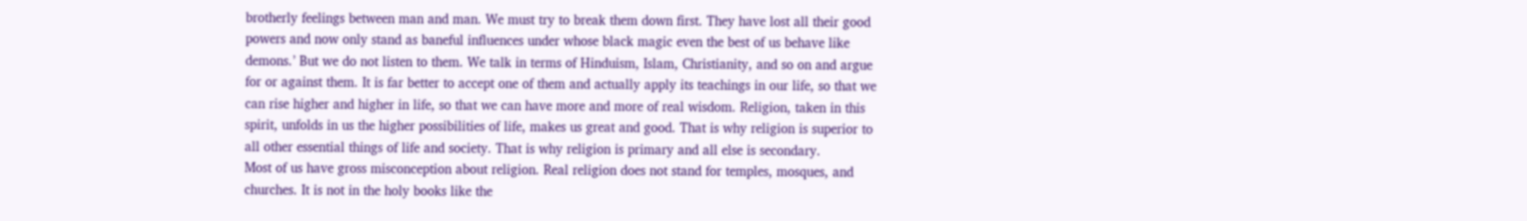brotherly feelings between man and man. We must try to break them down first. They have lost all their good powers and now only stand as baneful influences under whose black magic even the best of us behave like demons.’ But we do not listen to them. We talk in terms of Hinduism, Islam, Christianity, and so on and argue for or against them. It is far better to accept one of them and actually apply its teachings in our life, so that we can rise higher and higher in life, so that we can have more and more of real wisdom. Religion, taken in this spirit, unfolds in us the higher possibilities of life, makes us great and good. That is why religion is superior to all other essential things of life and society. That is why religion is primary and all else is secondary.
Most of us have gross misconception about religion. Real religion does not stand for temples, mosques, and churches. It is not in the holy books like the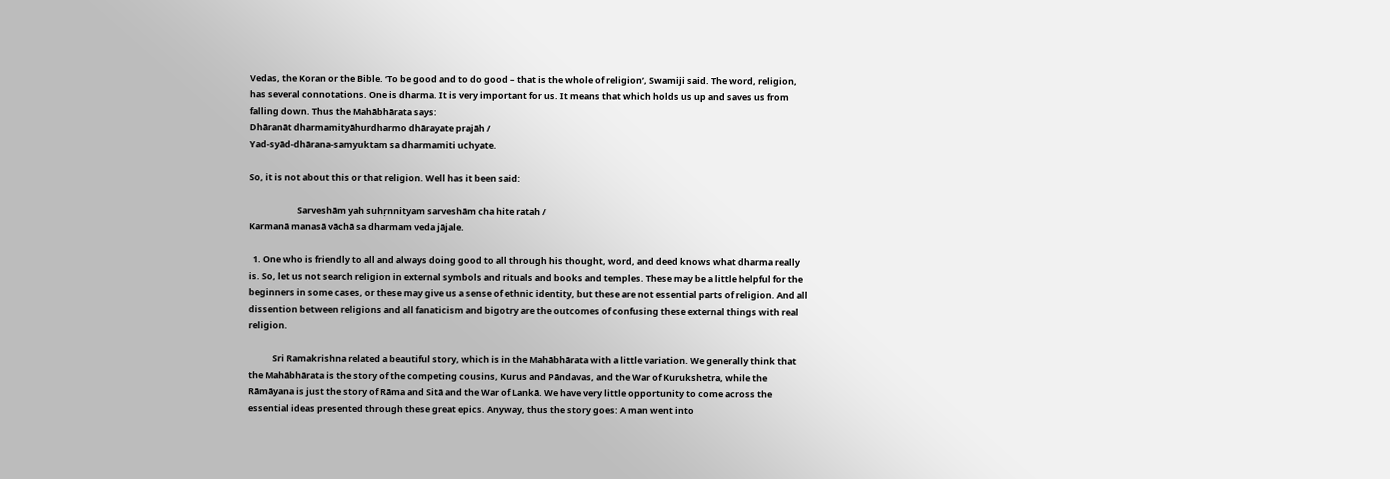Vedas, the Koran or the Bible. ‘To be good and to do good – that is the whole of religion’, Swamiji said. The word, religion, has several connotations. One is dharma. It is very important for us. It means that which holds us up and saves us from falling down. Thus the Mahābhārata says:
Dhāranāt dharmamityāhurdharmo dhārayate prajāh /
Yad-syād-dhārana-samyuktam sa dharmamiti uchyate.

So, it is not about this or that religion. Well has it been said:

                        Sarveshām yah suhŗnnityam sarveshām cha hite ratah /
Karmanā manasā vāchā sa dharmam veda jājale.

  1. One who is friendly to all and always doing good to all through his thought, word, and deed knows what dharma really is. So, let us not search religion in external symbols and rituals and books and temples. These may be a little helpful for the beginners in some cases, or these may give us a sense of ethnic identity, but these are not essential parts of religion. And all dissention between religions and all fanaticism and bigotry are the outcomes of confusing these external things with real religion.

            Sri Ramakrishna related a beautiful story, which is in the Mahābhārata with a little variation. We generally think that the Mahābhārata is the story of the competing cousins, Kurus and Pāndavas, and the War of Kurukshetra, while the Rāmāyana is just the story of Rāma and Sitā and the War of Lankā. We have very little opportunity to come across the essential ideas presented through these great epics. Anyway, thus the story goes: A man went into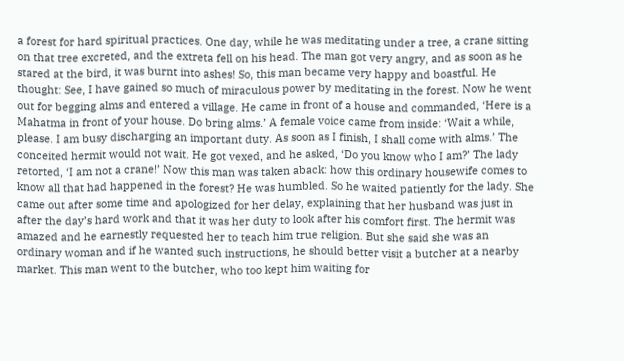a forest for hard spiritual practices. One day, while he was meditating under a tree, a crane sitting on that tree excreted, and the extreta fell on his head. The man got very angry, and as soon as he stared at the bird, it was burnt into ashes! So, this man became very happy and boastful. He thought: See, I have gained so much of miraculous power by meditating in the forest. Now he went out for begging alms and entered a village. He came in front of a house and commanded, ‘Here is a Mahatma in front of your house. Do bring alms.’ A female voice came from inside: ‘Wait a while, please. I am busy discharging an important duty. As soon as I finish, I shall come with alms.’ The conceited hermit would not wait. He got vexed, and he asked, ‘Do you know who I am?’ The lady retorted, ‘I am not a crane!’ Now this man was taken aback: how this ordinary housewife comes to know all that had happened in the forest? He was humbled. So he waited patiently for the lady. She came out after some time and apologized for her delay, explaining that her husband was just in after the day’s hard work and that it was her duty to look after his comfort first. The hermit was amazed and he earnestly requested her to teach him true religion. But she said she was an ordinary woman and if he wanted such instructions, he should better visit a butcher at a nearby market. This man went to the butcher, who too kept him waiting for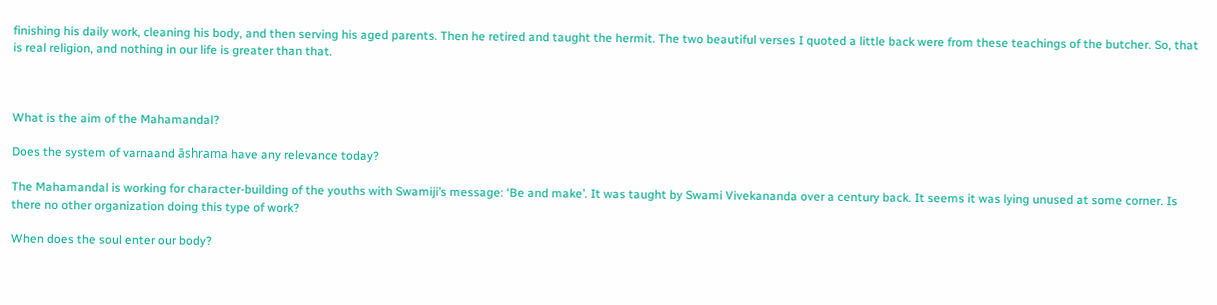finishing his daily work, cleaning his body, and then serving his aged parents. Then he retired and taught the hermit. The two beautiful verses I quoted a little back were from these teachings of the butcher. So, that is real religion, and nothing in our life is greater than that.



What is the aim of the Mahamandal?

Does the system of varnaand āshrama have any relevance today?

The Mahamandal is working for character-building of the youths with Swamiji’s message: ‘Be and make’. It was taught by Swami Vivekananda over a century back. It seems it was lying unused at some corner. Is there no other organization doing this type of work?

When does the soul enter our body?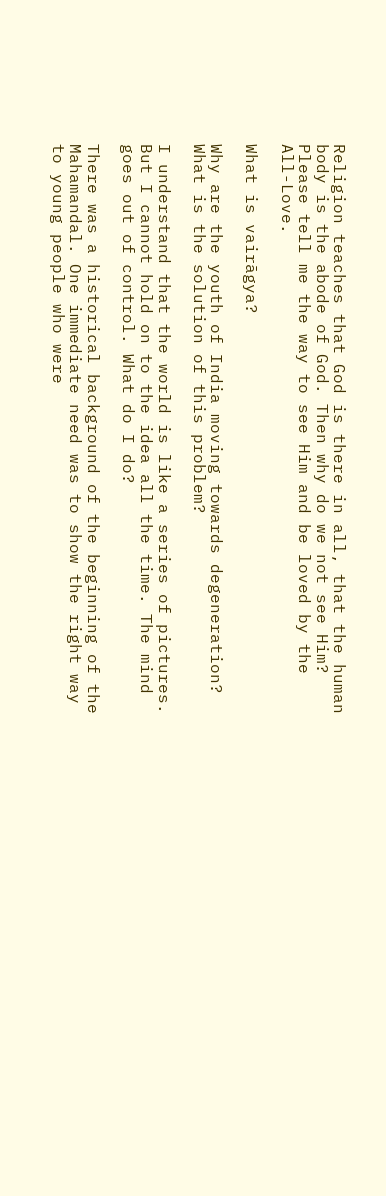Religion teaches that God is there in all, that the human body is the abode of God. Then why do we not see Him? Please tell me the way to see Him and be loved by the All-Love.

What is vairāgya?

Why are the youth of India moving towards degeneration? What is the solution of this problem?

I understand that the world is like a series of pictures. But I cannot hold on to the idea all the time. The mind goes out of control. What do I do?

There was a historical background of the beginning of the Mahamandal. One immediate need was to show the right way to young people who were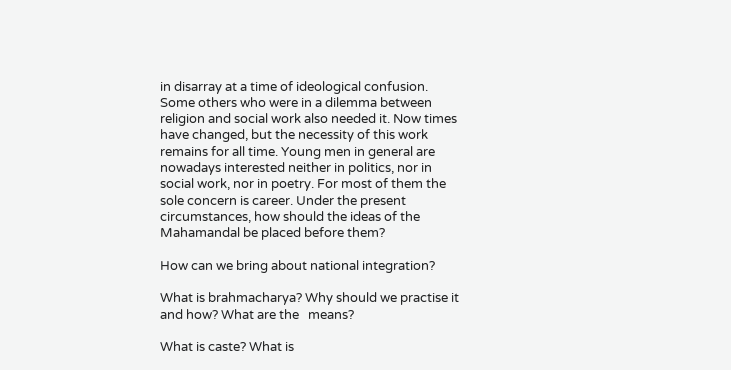in disarray at a time of ideological confusion. Some others who were in a dilemma between religion and social work also needed it. Now times have changed, but the necessity of this work remains for all time. Young men in general are nowadays interested neither in politics, nor in social work, nor in poetry. For most of them the sole concern is career. Under the present circumstances, how should the ideas of the Mahamandal be placed before them?

How can we bring about national integration?

What is brahmacharya? Why should we practise it and how? What are the   means?

What is caste? What is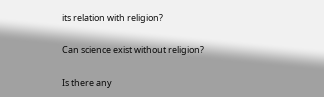its relation with religion?

Can science exist without religion?

Is there any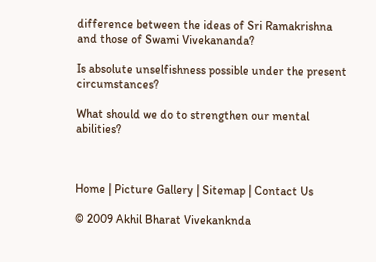difference between the ideas of Sri Ramakrishna and those of Swami Vivekananda?

Is absolute unselfishness possible under the present circumstances?

What should we do to strengthen our mental abilities?



Home | Picture Gallery | Sitemap | Contact Us

© 2009 Akhil Bharat Vivekanknda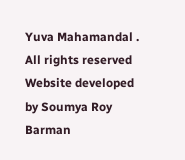Yuva Mahamandal . All rights reserved
Website developed by Soumya Roy Barman